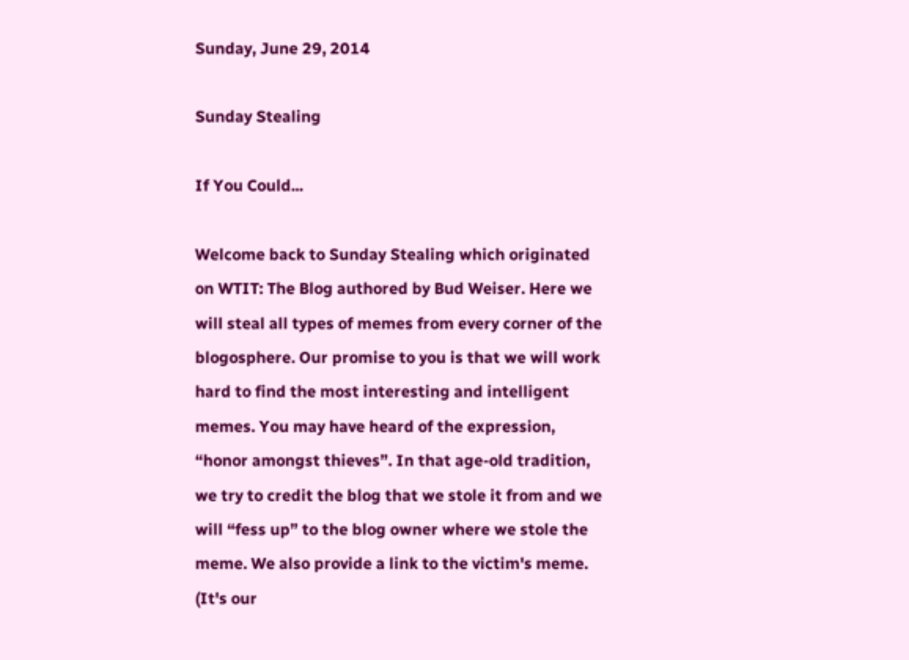Sunday, June 29, 2014

Sunday Stealing

If You Could...

Welcome back to Sunday Stealing which originated on WTIT: The Blog authored by Bud Weiser. Here we will steal all types of memes from every corner of the blogosphere. Our promise to you is that we will work hard to find the most interesting and intelligent memes. You may have heard of the expression, “honor amongst thieves”. In that age-old tradition, we try to credit the blog that we stole it from and we will “fess up” to the blog owner where we stole the meme. We also provide a link to the victim's meme. (It's our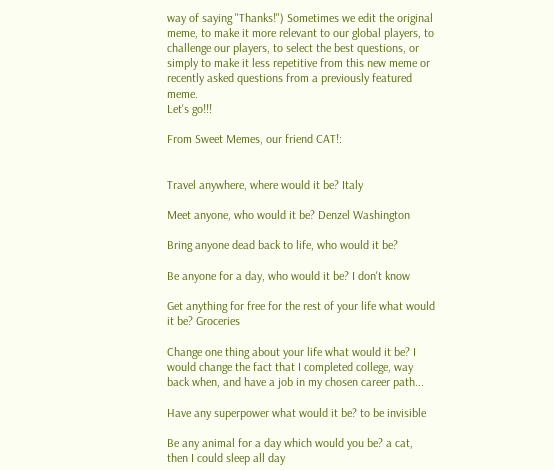way of saying "Thanks!") Sometimes we edit the original meme, to make it more relevant to our global players, to challenge our players, to select the best questions, or simply to make it less repetitive from this new meme or recently asked questions from a previously featured meme.
Let's go!!!

From Sweet Memes, our friend CAT!:


Travel anywhere, where would it be? Italy

Meet anyone, who would it be? Denzel Washington

Bring anyone dead back to life, who would it be?

Be anyone for a day, who would it be? I don't know

Get anything for free for the rest of your life what would it be? Groceries

Change one thing about your life what would it be? I would change the fact that I completed college, way back when, and have a job in my chosen career path...

Have any superpower what would it be? to be invisible

Be any animal for a day which would you be? a cat, then I could sleep all day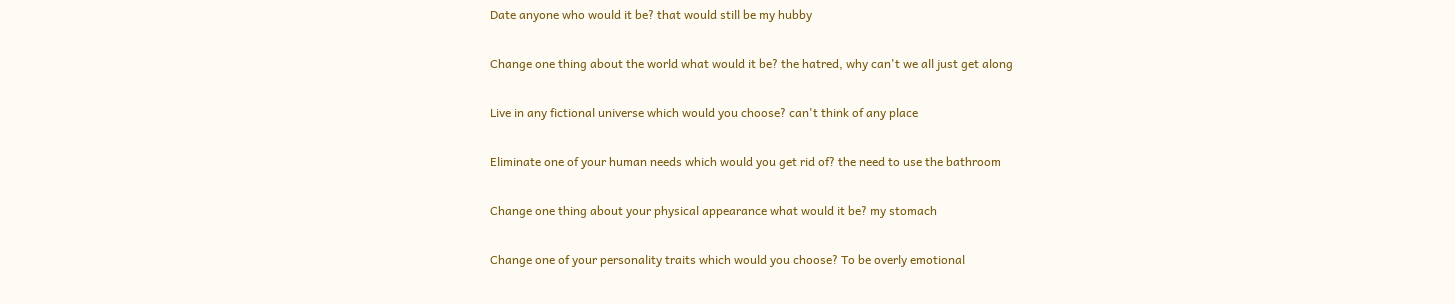Date anyone who would it be? that would still be my hubby

Change one thing about the world what would it be? the hatred, why can't we all just get along

Live in any fictional universe which would you choose? can't think of any place

Eliminate one of your human needs which would you get rid of? the need to use the bathroom

Change one thing about your physical appearance what would it be? my stomach

Change one of your personality traits which would you choose? To be overly emotional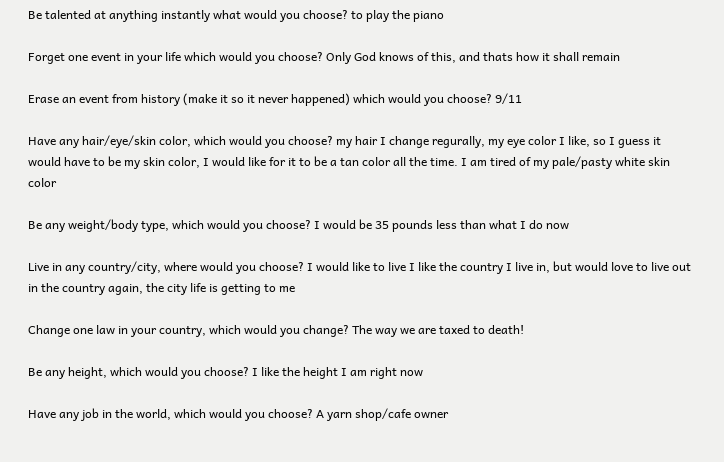Be talented at anything instantly what would you choose? to play the piano

Forget one event in your life which would you choose? Only God knows of this, and thats how it shall remain

Erase an event from history (make it so it never happened) which would you choose? 9/11

Have any hair/eye/skin color, which would you choose? my hair I change regurally, my eye color I like, so I guess it would have to be my skin color, I would like for it to be a tan color all the time. I am tired of my pale/pasty white skin color

Be any weight/body type, which would you choose? I would be 35 pounds less than what I do now

Live in any country/city, where would you choose? I would like to live I like the country I live in, but would love to live out in the country again, the city life is getting to me

Change one law in your country, which would you change? The way we are taxed to death!

Be any height, which would you choose? I like the height I am right now

Have any job in the world, which would you choose? A yarn shop/cafe owner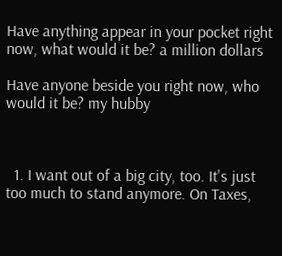Have anything appear in your pocket right now, what would it be? a million dollars

Have anyone beside you right now, who would it be? my hubby



  1. I want out of a big city, too. It's just too much to stand anymore. On Taxes,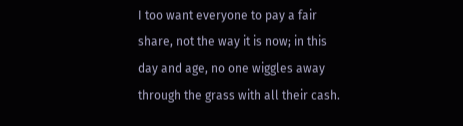I too want everyone to pay a fair share, not the way it is now; in this day and age, no one wiggles away through the grass with all their cash.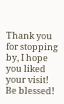Thank you for stopping by, I hope you liked your visit! Be blessed!